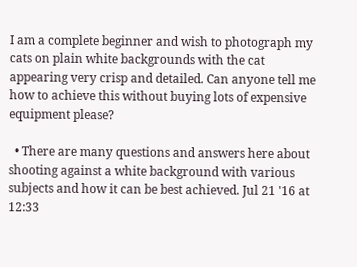I am a complete beginner and wish to photograph my cats on plain white backgrounds with the cat appearing very crisp and detailed. Can anyone tell me how to achieve this without buying lots of expensive equipment please?

  • There are many questions and answers here about shooting against a white background with various subjects and how it can be best achieved. Jul 21 '16 at 12:33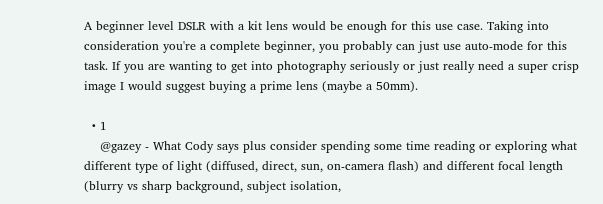A beginner level DSLR with a kit lens would be enough for this use case. Taking into consideration you're a complete beginner, you probably can just use auto-mode for this task. If you are wanting to get into photography seriously or just really need a super crisp image I would suggest buying a prime lens (maybe a 50mm).

  • 1
    @gazey - What Cody says plus consider spending some time reading or exploring what different type of light (diffused, direct, sun, on-camera flash) and different focal length (blurry vs sharp background, subject isolation,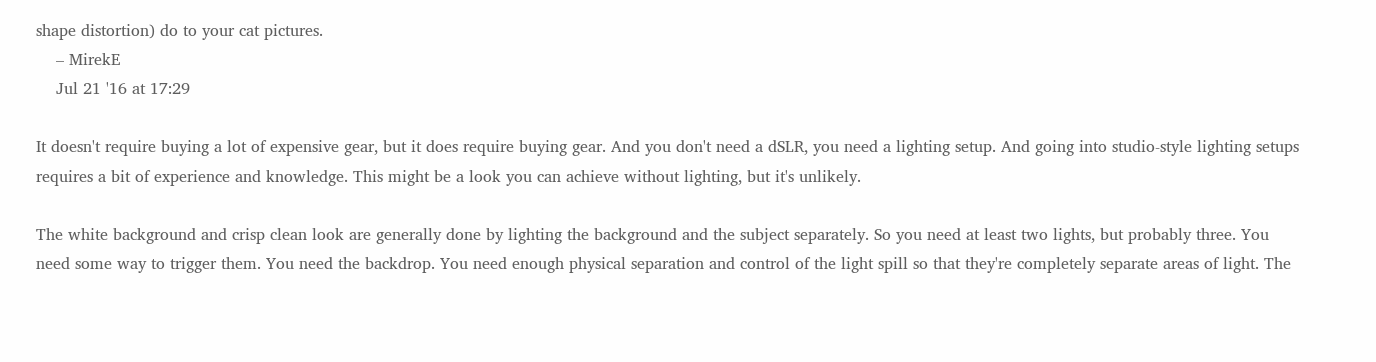shape distortion) do to your cat pictures.
    – MirekE
    Jul 21 '16 at 17:29

It doesn't require buying a lot of expensive gear, but it does require buying gear. And you don't need a dSLR, you need a lighting setup. And going into studio-style lighting setups requires a bit of experience and knowledge. This might be a look you can achieve without lighting, but it's unlikely.

The white background and crisp clean look are generally done by lighting the background and the subject separately. So you need at least two lights, but probably three. You need some way to trigger them. You need the backdrop. You need enough physical separation and control of the light spill so that they're completely separate areas of light. The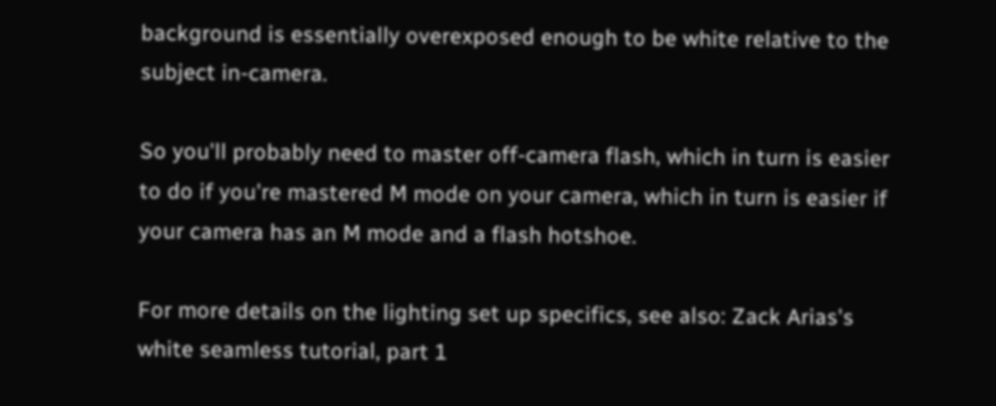background is essentially overexposed enough to be white relative to the subject in-camera.

So you'll probably need to master off-camera flash, which in turn is easier to do if you're mastered M mode on your camera, which in turn is easier if your camera has an M mode and a flash hotshoe.

For more details on the lighting set up specifics, see also: Zack Arias's white seamless tutorial, part 1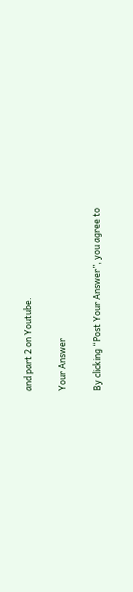and part 2 on Youtube.

Your Answer

By clicking “Post Your Answer”, you agree to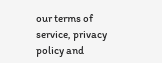our terms of service, privacy policy and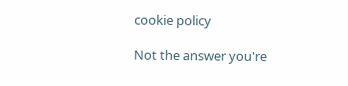cookie policy

Not the answer you're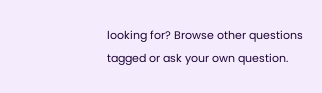looking for? Browse other questions tagged or ask your own question.